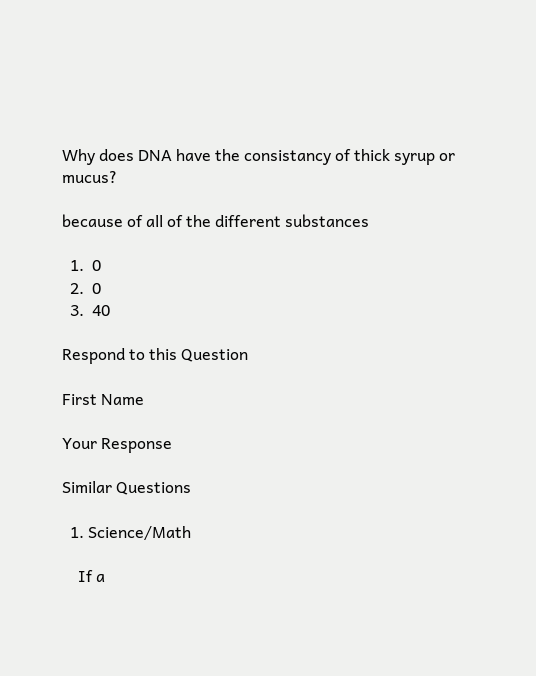Why does DNA have the consistancy of thick syrup or mucus?

because of all of the different substances

  1.  0
  2.  0
  3.  40

Respond to this Question

First Name

Your Response

Similar Questions

  1. Science/Math

    If a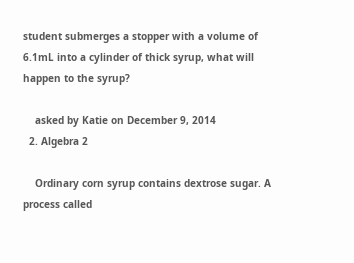student submerges a stopper with a volume of 6.1mL into a cylinder of thick syrup, what will happen to the syrup?

    asked by Katie on December 9, 2014
  2. Algebra 2

    Ordinary corn syrup contains dextrose sugar. A process called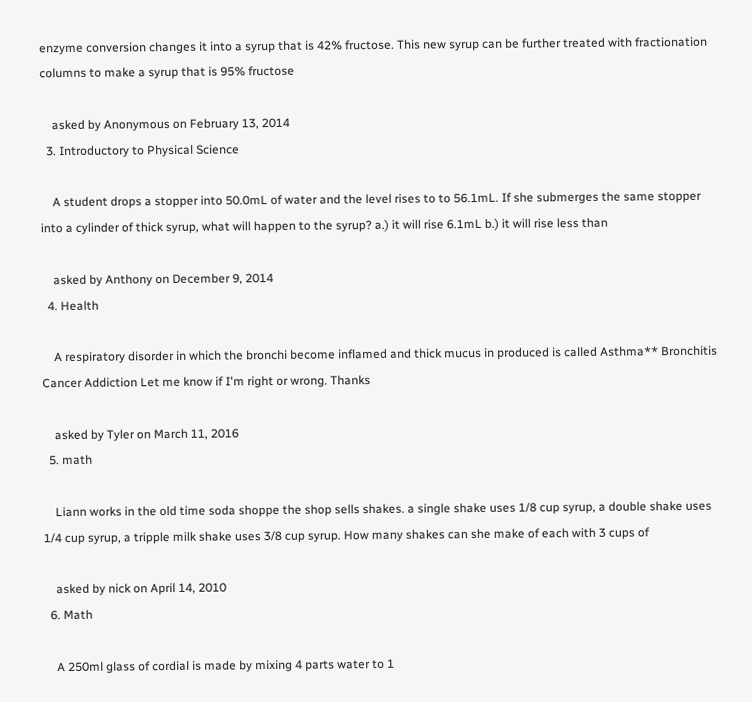enzyme conversion changes it into a syrup that is 42% fructose. This new syrup can be further treated with fractionation columns to make a syrup that is 95% fructose

    asked by Anonymous on February 13, 2014
  3. Introductory to Physical Science

    A student drops a stopper into 50.0mL of water and the level rises to to 56.1mL. If she submerges the same stopper into a cylinder of thick syrup, what will happen to the syrup? a.) it will rise 6.1mL b.) it will rise less than

    asked by Anthony on December 9, 2014
  4. Health

    A respiratory disorder in which the bronchi become inflamed and thick mucus in produced is called Asthma** Bronchitis Cancer Addiction Let me know if I'm right or wrong. Thanks

    asked by Tyler on March 11, 2016
  5. math

    Liann works in the old time soda shoppe the shop sells shakes. a single shake uses 1/8 cup syrup, a double shake uses 1/4 cup syrup, a tripple milk shake uses 3/8 cup syrup. How many shakes can she make of each with 3 cups of

    asked by nick on April 14, 2010
  6. Math

    A 250ml glass of cordial is made by mixing 4 parts water to 1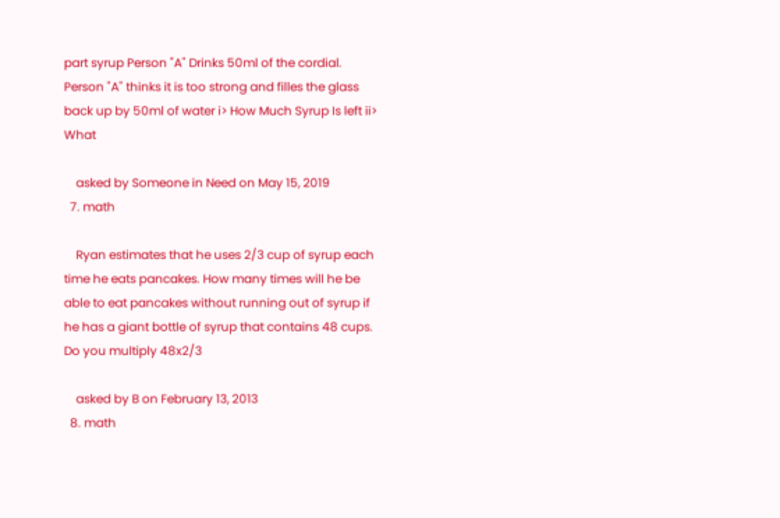part syrup Person "A" Drinks 50ml of the cordial. Person "A" thinks it is too strong and filles the glass back up by 50ml of water i> How Much Syrup Is left ii> What

    asked by Someone in Need on May 15, 2019
  7. math

    Ryan estimates that he uses 2/3 cup of syrup each time he eats pancakes. How many times will he be able to eat pancakes without running out of syrup if he has a giant bottle of syrup that contains 48 cups. Do you multiply 48x2/3

    asked by B on February 13, 2013
  8. math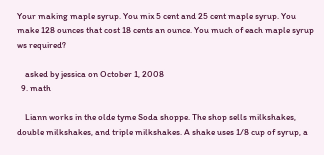Your making maple syrup. You mix 5 cent and 25 cent maple syrup. You make 128 ounces that cost 18 cents an ounce. You much of each maple syrup ws required?

    asked by jessica on October 1, 2008
  9. math

    Liann works in the olde tyme Soda shoppe. The shop sells milkshakes, double milkshakes, and triple milkshakes. A shake uses 1/8 cup of syrup, a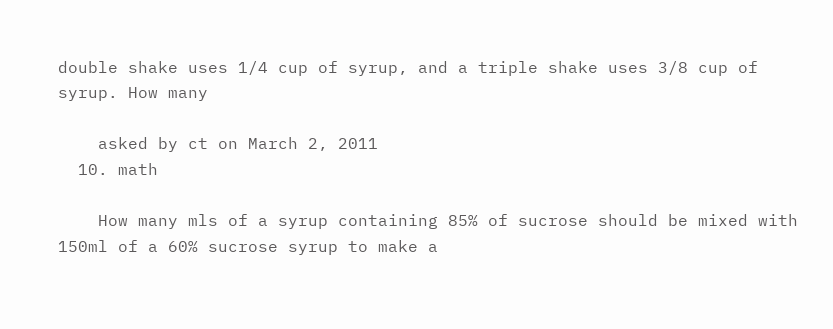double shake uses 1/4 cup of syrup, and a triple shake uses 3/8 cup of syrup. How many

    asked by ct on March 2, 2011
  10. math

    How many mls of a syrup containing 85% of sucrose should be mixed with 150ml of a 60% sucrose syrup to make a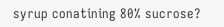syrup conatining 80% sucrose?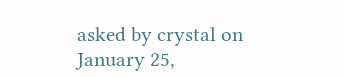asked by crystal on January 25,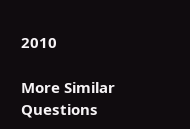2010

More Similar Questions